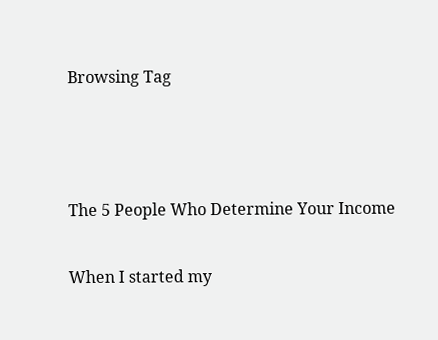Browsing Tag



The 5 People Who Determine Your Income

When I started my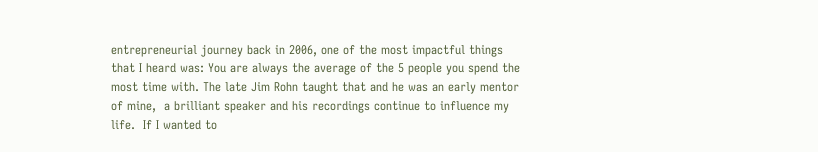entrepreneurial journey back in 2006, one of the most impactful things that I heard was: You are always the average of the 5 people you spend the most time with. The late Jim Rohn taught that and he was an early mentor of mine,  a brilliant speaker and his recordings continue to influence my life.  If I wanted to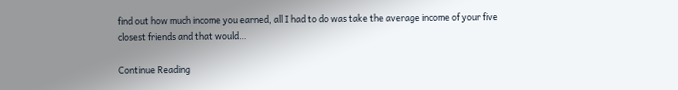find out how much income you earned, all I had to do was take the average income of your five closest friends and that would…

Continue Reading